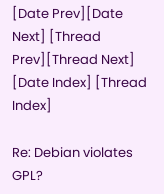[Date Prev][Date Next] [Thread Prev][Thread Next] [Date Index] [Thread Index]

Re: Debian violates GPL?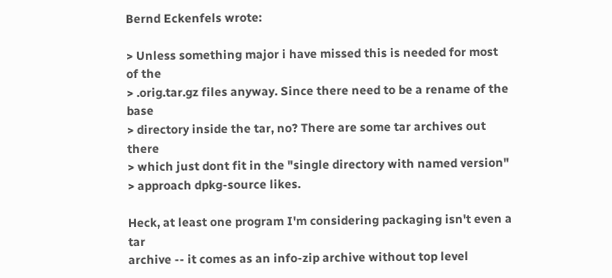Bernd Eckenfels wrote:

> Unless something major i have missed this is needed for most of the
> .orig.tar.gz files anyway. Since there need to be a rename of the base
> directory inside the tar, no? There are some tar archives out there
> which just dont fit in the "single directory with named version"
> approach dpkg-source likes.

Heck, at least one program I'm considering packaging isn't even a tar
archive -- it comes as an info-zip archive without top level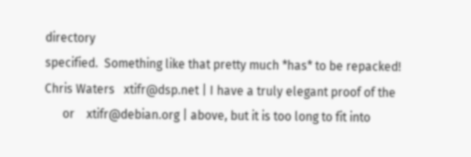directory
specified.  Something like that pretty much *has* to be repacked!
Chris Waters   xtifr@dsp.net | I have a truly elegant proof of the
      or    xtifr@debian.org | above, but it is too long to fit into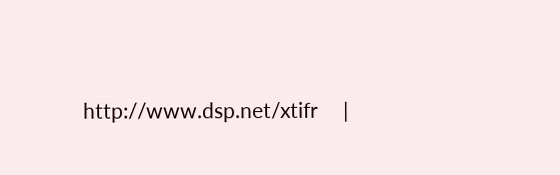http://www.dsp.net/xtifr     |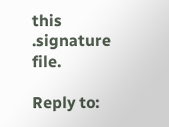this .signature file.

Reply to: